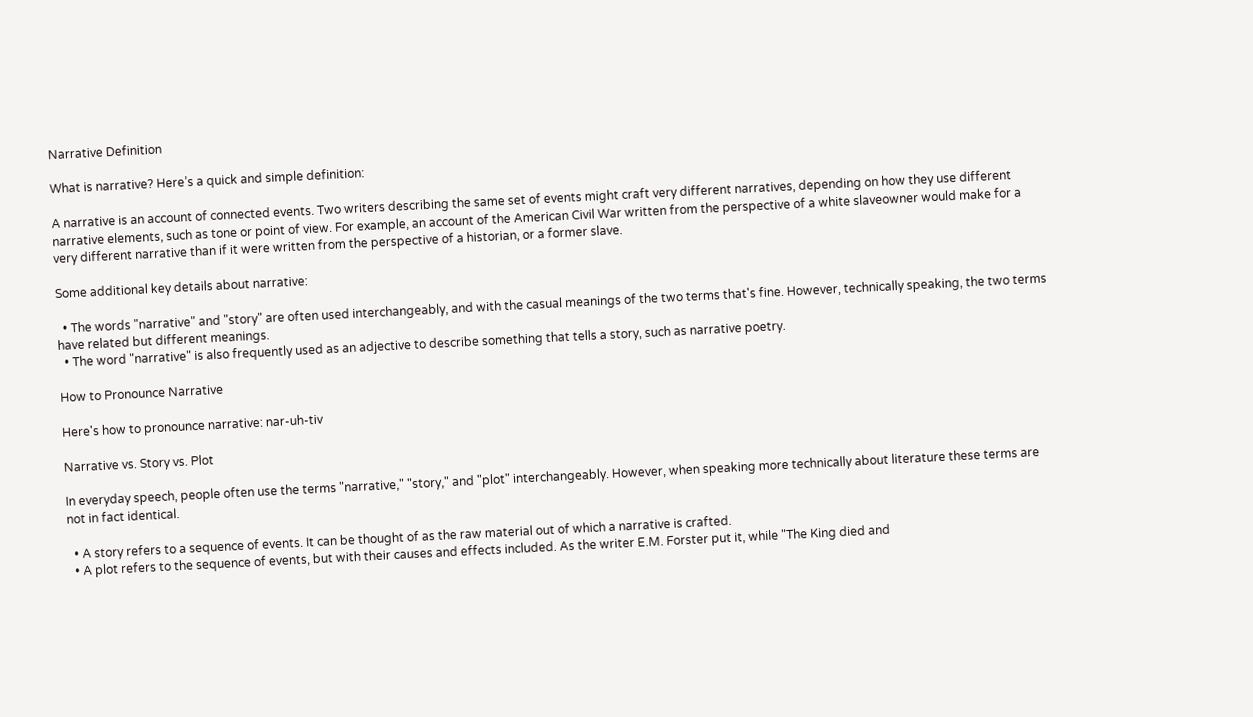Narrative Definition

What is narrative? Here’s a quick and simple definition:

A narrative is an account of connected events. Two writers describing the same set of events might craft very different narratives, depending on how they use different narrative elements, such as tone or point of view. For example, an account of the American Civil War written from the perspective of a white slaveowner would make for a very different narrative than if it were written from the perspective of a historian, or a former slave.

Some additional key details about narrative:

  • The words "narrative" and "story" are often used interchangeably, and with the casual meanings of the two terms that's fine. However, technically speaking, the two terms have related but different meanings.
  • The word "narrative" is also frequently used as an adjective to describe something that tells a story, such as narrative poetry.

How to Pronounce Narrative

Here's how to pronounce narrative: nar-uh-tiv

Narrative vs. Story vs. Plot

In everyday speech, people often use the terms "narrative," "story," and "plot" interchangeably. However, when speaking more technically about literature these terms are not in fact identical.

  • A story refers to a sequence of events. It can be thought of as the raw material out of which a narrative is crafted.
  • A plot refers to the sequence of events, but with their causes and effects included. As the writer E.M. Forster put it, while "The King died and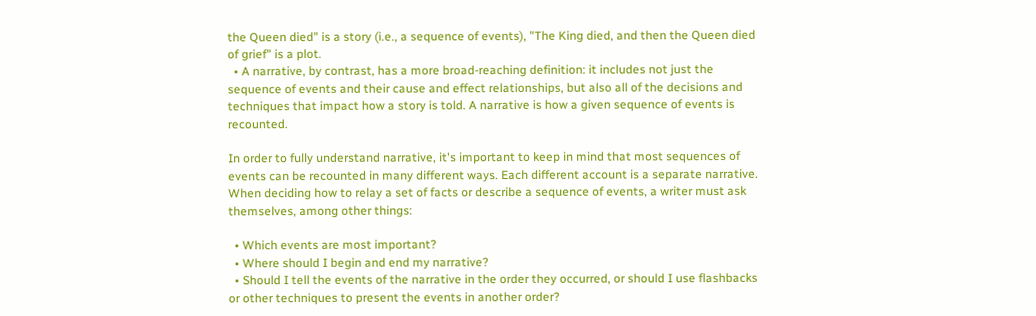the Queen died" is a story (i.e., a sequence of events), "The King died, and then the Queen died of grief" is a plot.
  • A narrative, by contrast, has a more broad-reaching definition: it includes not just the sequence of events and their cause and effect relationships, but also all of the decisions and techniques that impact how a story is told. A narrative is how a given sequence of events is recounted.

In order to fully understand narrative, it's important to keep in mind that most sequences of events can be recounted in many different ways. Each different account is a separate narrative. When deciding how to relay a set of facts or describe a sequence of events, a writer must ask themselves, among other things:

  • Which events are most important?
  • Where should I begin and end my narrative?
  • Should I tell the events of the narrative in the order they occurred, or should I use flashbacks or other techniques to present the events in another order?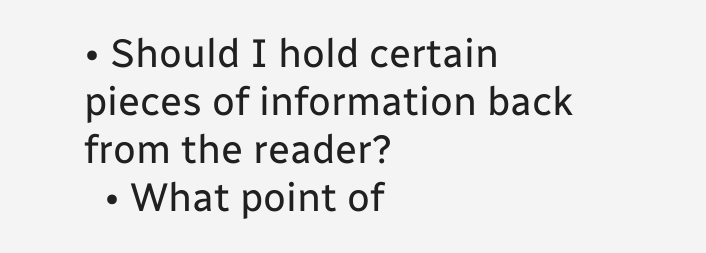• Should I hold certain pieces of information back from the reader?
  • What point of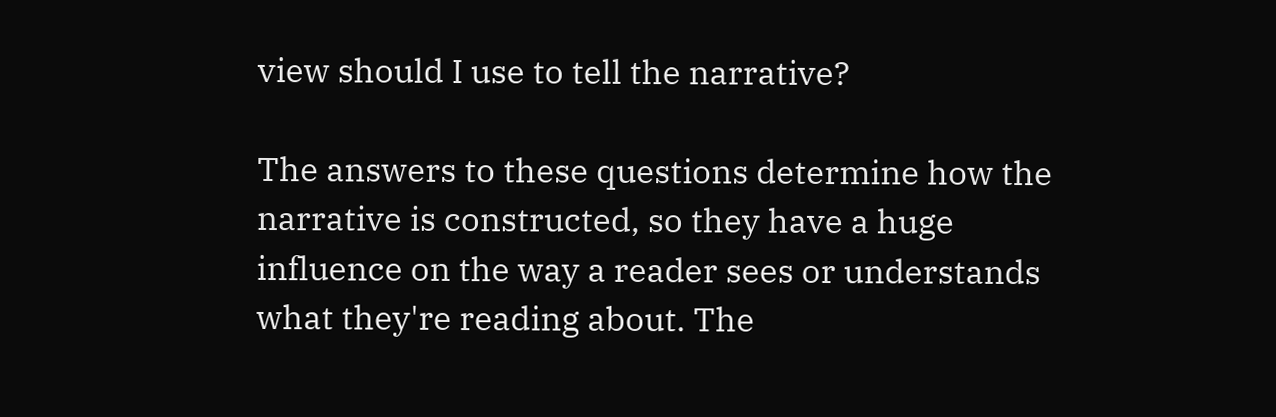view should I use to tell the narrative?

The answers to these questions determine how the narrative is constructed, so they have a huge influence on the way a reader sees or understands what they're reading about. The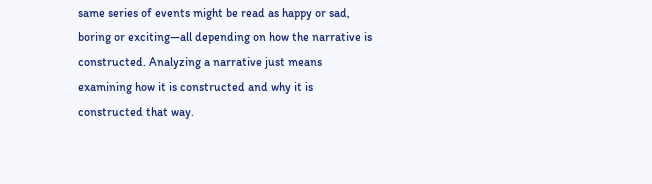same series of events might be read as happy or sad, boring or exciting—all depending on how the narrative is constructed. Analyzing a narrative just means examining how it is constructed and why it is constructed that way.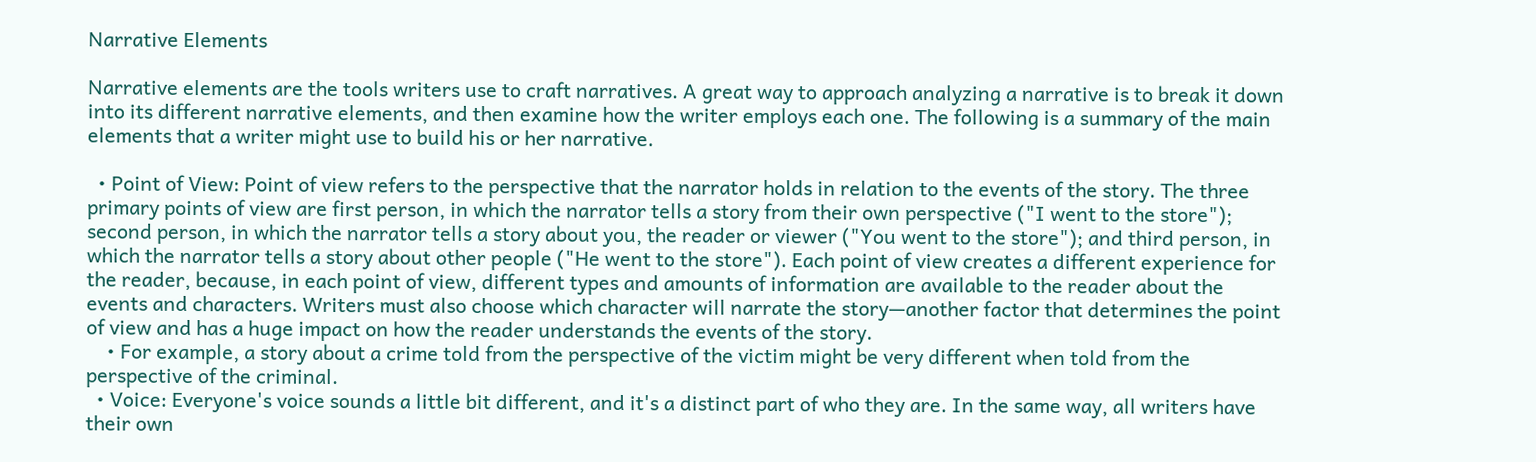Narrative Elements

Narrative elements are the tools writers use to craft narratives. A great way to approach analyzing a narrative is to break it down into its different narrative elements, and then examine how the writer employs each one. The following is a summary of the main elements that a writer might use to build his or her narrative.

  • Point of View: Point of view refers to the perspective that the narrator holds in relation to the events of the story. The three primary points of view are first person, in which the narrator tells a story from their own perspective ("I went to the store"); second person, in which the narrator tells a story about you, the reader or viewer ("You went to the store"); and third person, in which the narrator tells a story about other people ("He went to the store"). Each point of view creates a different experience for the reader, because, in each point of view, different types and amounts of information are available to the reader about the events and characters. Writers must also choose which character will narrate the story—another factor that determines the point of view and has a huge impact on how the reader understands the events of the story.
    • For example, a story about a crime told from the perspective of the victim might be very different when told from the perspective of the criminal.
  • Voice: Everyone's voice sounds a little bit different, and it's a distinct part of who they are. In the same way, all writers have their own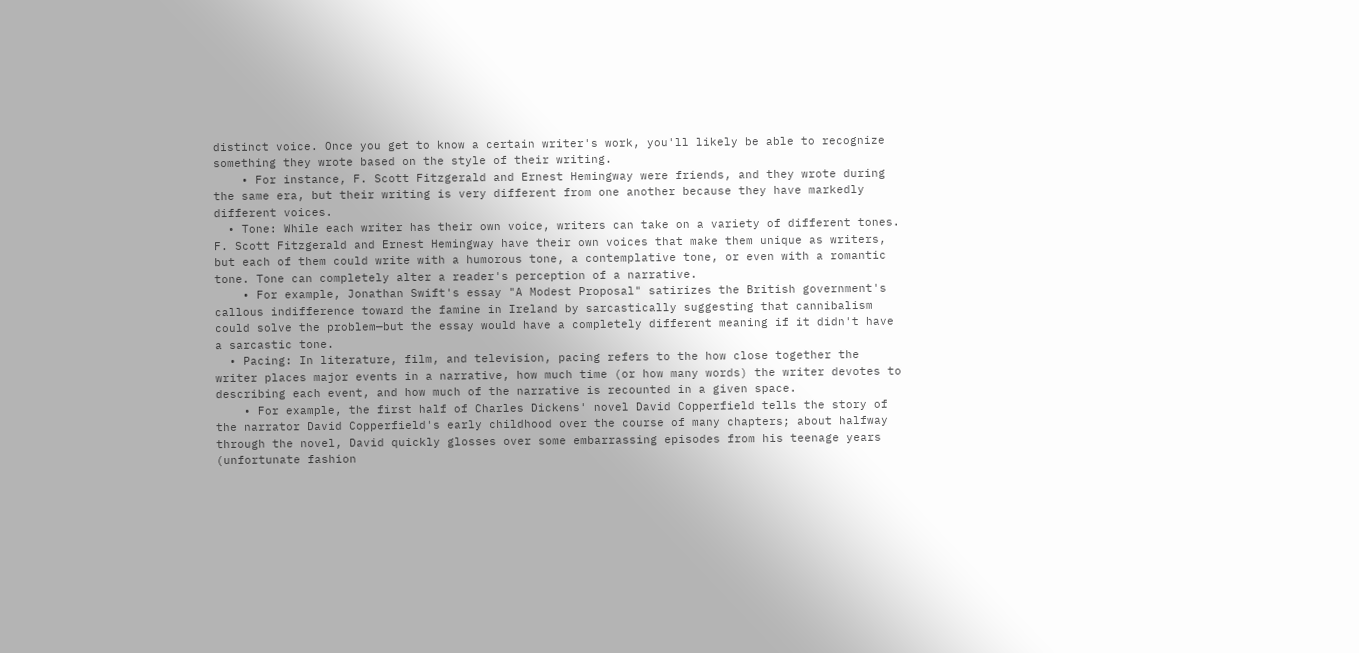distinct voice. Once you get to know a certain writer's work, you'll likely be able to recognize something they wrote based on the style of their writing.
    • For instance, F. Scott Fitzgerald and Ernest Hemingway were friends, and they wrote during the same era, but their writing is very different from one another because they have markedly different voices.
  • Tone: While each writer has their own voice, writers can take on a variety of different tones. F. Scott Fitzgerald and Ernest Hemingway have their own voices that make them unique as writers, but each of them could write with a humorous tone, a contemplative tone, or even with a romantic tone. Tone can completely alter a reader's perception of a narrative.
    • For example, Jonathan Swift's essay "A Modest Proposal" satirizes the British government's callous indifference toward the famine in Ireland by sarcastically suggesting that cannibalism could solve the problem—but the essay would have a completely different meaning if it didn't have a sarcastic tone.
  • Pacing: In literature, film, and television, pacing refers to the how close together the writer places major events in a narrative, how much time (or how many words) the writer devotes to describing each event, and how much of the narrative is recounted in a given space.
    • For example, the first half of Charles Dickens' novel David Copperfield tells the story of the narrator David Copperfield's early childhood over the course of many chapters; about halfway through the novel, David quickly glosses over some embarrassing episodes from his teenage years (unfortunate fashion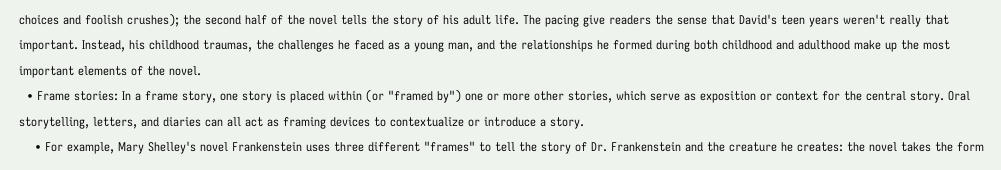choices and foolish crushes); the second half of the novel tells the story of his adult life. The pacing give readers the sense that David's teen years weren't really that important. Instead, his childhood traumas, the challenges he faced as a young man, and the relationships he formed during both childhood and adulthood make up the most important elements of the novel.
  • Frame stories: In a frame story, one story is placed within (or "framed by") one or more other stories, which serve as exposition or context for the central story. Oral storytelling, letters, and diaries can all act as framing devices to contextualize or introduce a story.
    • For example, Mary Shelley's novel Frankenstein uses three different "frames" to tell the story of Dr. Frankenstein and the creature he creates: the novel takes the form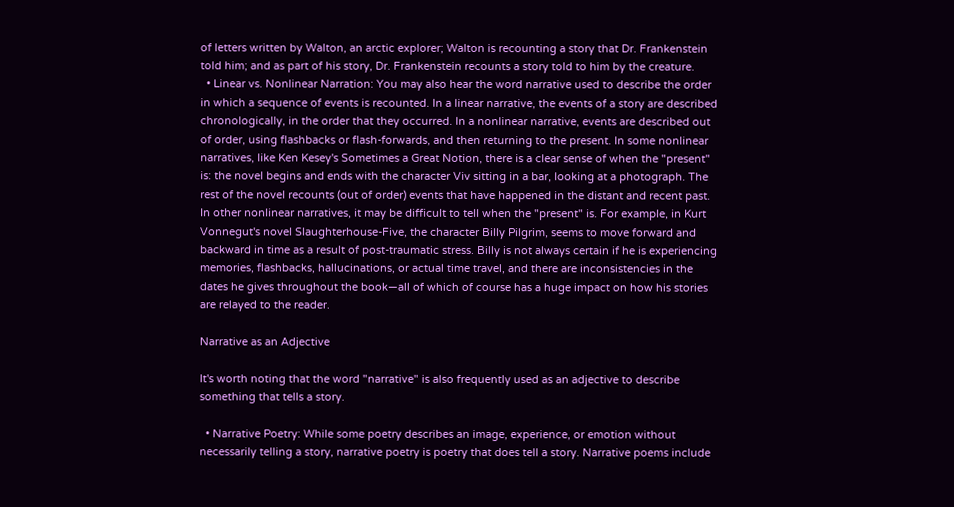of letters written by Walton, an arctic explorer; Walton is recounting a story that Dr. Frankenstein told him; and as part of his story, Dr. Frankenstein recounts a story told to him by the creature.
  • Linear vs. Nonlinear Narration: You may also hear the word narrative used to describe the order in which a sequence of events is recounted. In a linear narrative, the events of a story are described chronologically, in the order that they occurred. In a nonlinear narrative, events are described out of order, using flashbacks or flash-forwards, and then returning to the present. In some nonlinear narratives, like Ken Kesey's Sometimes a Great Notion, there is a clear sense of when the "present" is: the novel begins and ends with the character Viv sitting in a bar, looking at a photograph. The rest of the novel recounts (out of order) events that have happened in the distant and recent past. In other nonlinear narratives, it may be difficult to tell when the "present" is. For example, in Kurt Vonnegut's novel Slaughterhouse-Five, the character Billy Pilgrim, seems to move forward and backward in time as a result of post-traumatic stress. Billy is not always certain if he is experiencing memories, flashbacks, hallucinations, or actual time travel, and there are inconsistencies in the dates he gives throughout the book—all of which of course has a huge impact on how his stories are relayed to the reader.

Narrative as an Adjective

It's worth noting that the word "narrative" is also frequently used as an adjective to describe something that tells a story.

  • Narrative Poetry: While some poetry describes an image, experience, or emotion without necessarily telling a story, narrative poetry is poetry that does tell a story. Narrative poems include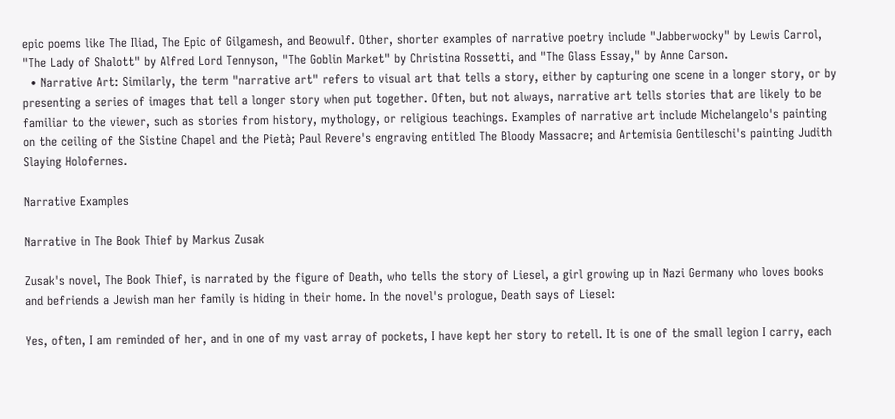epic poems like The Iliad, The Epic of Gilgamesh, and Beowulf. Other, shorter examples of narrative poetry include "Jabberwocky" by Lewis Carrol, "The Lady of Shalott" by Alfred Lord Tennyson, "The Goblin Market" by Christina Rossetti, and "The Glass Essay," by Anne Carson.
  • Narrative Art: Similarly, the term "narrative art" refers to visual art that tells a story, either by capturing one scene in a longer story, or by presenting a series of images that tell a longer story when put together. Often, but not always, narrative art tells stories that are likely to be familiar to the viewer, such as stories from history, mythology, or religious teachings. Examples of narrative art include Michelangelo's painting on the ceiling of the Sistine Chapel and the Pietà; Paul Revere's engraving entitled The Bloody Massacre; and Artemisia Gentileschi's painting Judith Slaying Holofernes.

Narrative Examples

Narrative in The Book Thief by Markus Zusak

Zusak's novel, The Book Thief, is narrated by the figure of Death, who tells the story of Liesel, a girl growing up in Nazi Germany who loves books and befriends a Jewish man her family is hiding in their home. In the novel's prologue, Death says of Liesel:

Yes, often, I am reminded of her, and in one of my vast array of pockets, I have kept her story to retell. It is one of the small legion I carry, each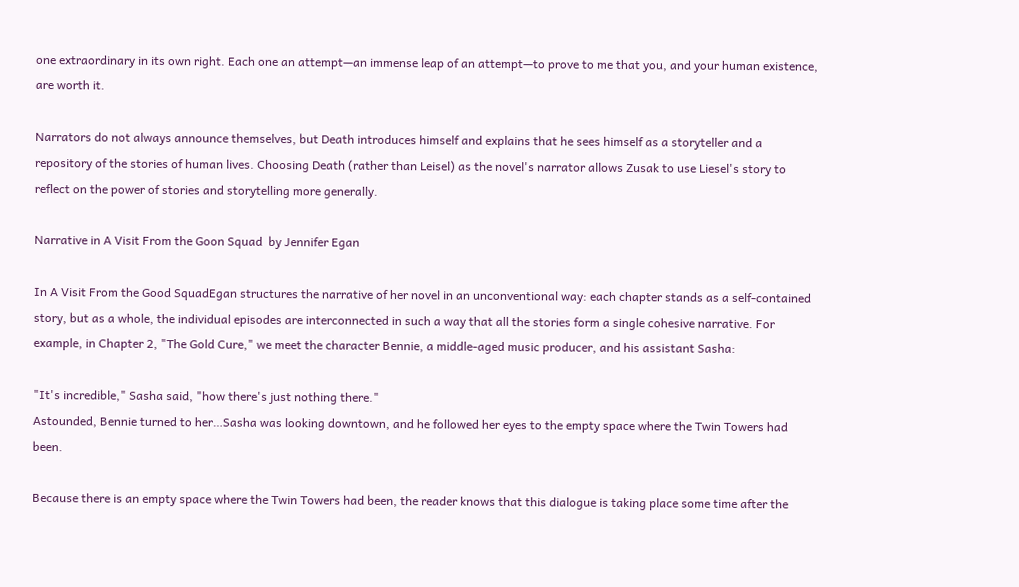one extraordinary in its own right. Each one an attempt—an immense leap of an attempt—to prove to me that you, and your human existence, are worth it.

Narrators do not always announce themselves, but Death introduces himself and explains that he sees himself as a storyteller and a repository of the stories of human lives. Choosing Death (rather than Leisel) as the novel's narrator allows Zusak to use Liesel's story to reflect on the power of stories and storytelling more generally.

Narrative in A Visit From the Goon Squad  by Jennifer Egan

In A Visit From the Good SquadEgan structures the narrative of her novel in an unconventional way: each chapter stands as a self-contained story, but as a whole, the individual episodes are interconnected in such a way that all the stories form a single cohesive narrative. For example, in Chapter 2, "The Gold Cure," we meet the character Bennie, a middle-aged music producer, and his assistant Sasha:

"It's incredible," Sasha said, "how there's just nothing there."
Astounded, Bennie turned to her…Sasha was looking downtown, and he followed her eyes to the empty space where the Twin Towers had been.

Because there is an empty space where the Twin Towers had been, the reader knows that this dialogue is taking place some time after the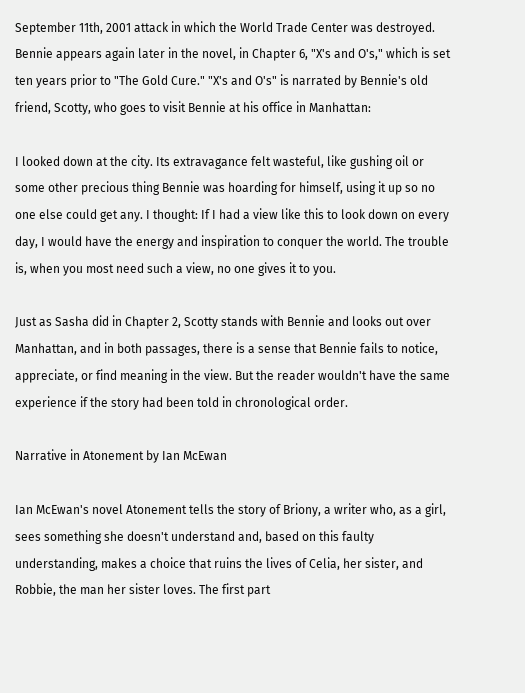September 11th, 2001 attack in which the World Trade Center was destroyed. Bennie appears again later in the novel, in Chapter 6, "X's and O's," which is set ten years prior to "The Gold Cure." "X's and O's" is narrated by Bennie's old friend, Scotty, who goes to visit Bennie at his office in Manhattan:

I looked down at the city. Its extravagance felt wasteful, like gushing oil or some other precious thing Bennie was hoarding for himself, using it up so no one else could get any. I thought: If I had a view like this to look down on every day, I would have the energy and inspiration to conquer the world. The trouble is, when you most need such a view, no one gives it to you.

Just as Sasha did in Chapter 2, Scotty stands with Bennie and looks out over Manhattan, and in both passages, there is a sense that Bennie fails to notice, appreciate, or find meaning in the view. But the reader wouldn't have the same experience if the story had been told in chronological order.

Narrative in Atonement by Ian McEwan

Ian McEwan's novel Atonement tells the story of Briony, a writer who, as a girl, sees something she doesn't understand and, based on this faulty understanding, makes a choice that ruins the lives of Celia, her sister, and Robbie, the man her sister loves. The first part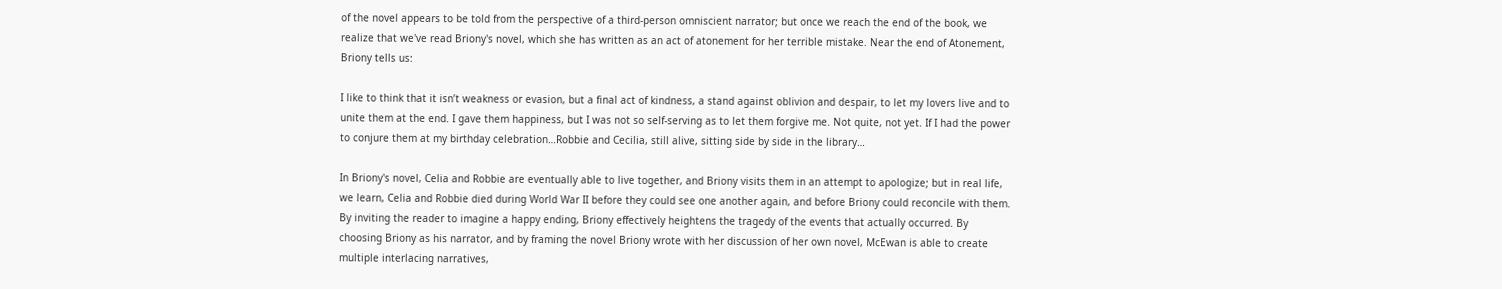of the novel appears to be told from the perspective of a third-person omniscient narrator; but once we reach the end of the book, we realize that we've read Briony's novel, which she has written as an act of atonement for her terrible mistake. Near the end of Atonement, Briony tells us:

I like to think that it isn’t weakness or evasion, but a final act of kindness, a stand against oblivion and despair, to let my lovers live and to unite them at the end. I gave them happiness, but I was not so self-serving as to let them forgive me. Not quite, not yet. If I had the power to conjure them at my birthday celebration…Robbie and Cecilia, still alive, sitting side by side in the library…

In Briony's novel, Celia and Robbie are eventually able to live together, and Briony visits them in an attempt to apologize; but in real life, we learn, Celia and Robbie died during World War II before they could see one another again, and before Briony could reconcile with them. By inviting the reader to imagine a happy ending, Briony effectively heightens the tragedy of the events that actually occurred. By choosing Briony as his narrator, and by framing the novel Briony wrote with her discussion of her own novel, McEwan is able to create multiple interlacing narratives,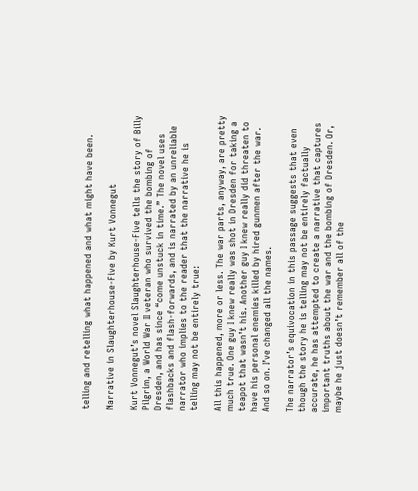telling and retelling what happened and what might have been.

Narrative in Slaughterhouse-Five by Kurt Vonnegut

Kurt Vonnegut’s novel Slaughterhouse-Five tells the story of Billy Pilgrim, a World War II veteran who survived the bombing of Dresden, and has since “come unstuck in time.” The novel uses flashbacks and flash-forwards, and is narrated by an unreliable narrator who implies to the reader that the narrative he is telling may not be entirely true:

All this happened, more or less. The war parts, anyway, are pretty much true. One guy I knew really was shot in Dresden for taking a teapot that wasn’t his. Another guy I knew really did threaten to have his personal enemies killed by hired gunmen after the war. And so on. I’ve changed all the names.

The narrator’s equivocation in this passage suggests that even though the story he is telling may not be entirely factually accurate, he has attempted to create a narrative that captures important truths about the war and the bombing of Dresden. Or, maybe he just doesn’t remember all of the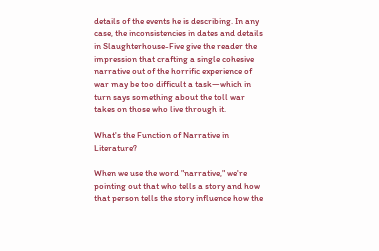details of the events he is describing. In any case, the inconsistencies in dates and details in Slaughterhouse-Five give the reader the impression that crafting a single cohesive narrative out of the horrific experience of war may be too difficult a task—which in turn says something about the toll war takes on those who live through it.

What's the Function of Narrative in Literature?

When we use the word "narrative," we're pointing out that who tells a story and how that person tells the story influence how the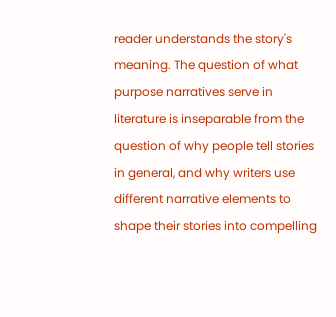reader understands the story's meaning. The question of what purpose narratives serve in literature is inseparable from the question of why people tell stories in general, and why writers use different narrative elements to shape their stories into compelling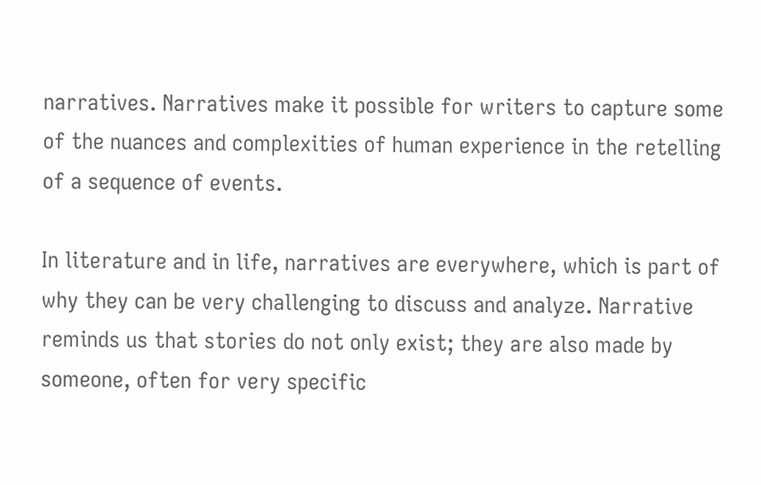narratives. Narratives make it possible for writers to capture some of the nuances and complexities of human experience in the retelling of a sequence of events.

In literature and in life, narratives are everywhere, which is part of why they can be very challenging to discuss and analyze. Narrative reminds us that stories do not only exist; they are also made by someone, often for very specific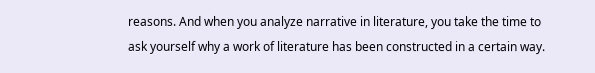reasons. And when you analyze narrative in literature, you take the time to ask yourself why a work of literature has been constructed in a certain way.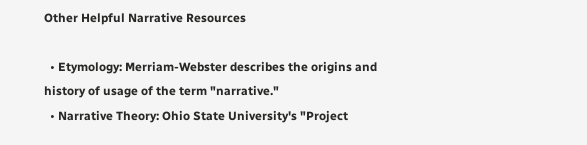Other Helpful Narrative Resources

  • Etymology: Merriam-Webster describes the origins and history of usage of the term "narrative."
  • Narrative Theory: Ohio State University's "Project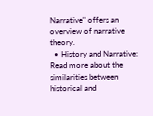Narrative" offers an overview of narrative theory.
  • History and Narrative: Read more about the similarities between historical and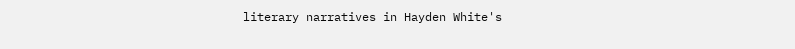literary narratives in Hayden White's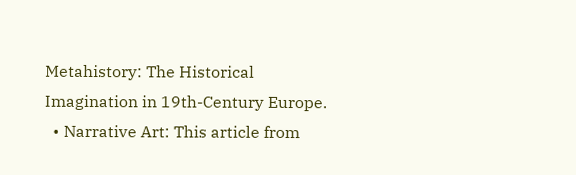Metahistory: The Historical Imagination in 19th-Century Europe.
  • Narrative Art: This article from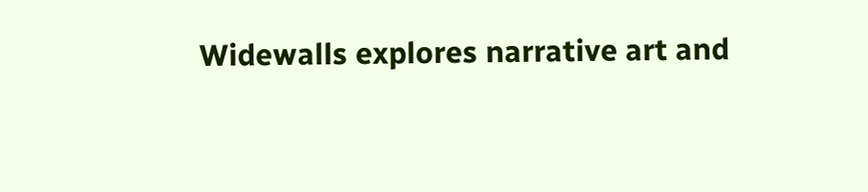Widewalls explores narrative art and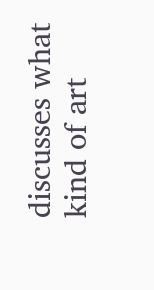discusses what kind of art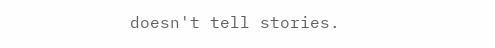doesn't tell stories.